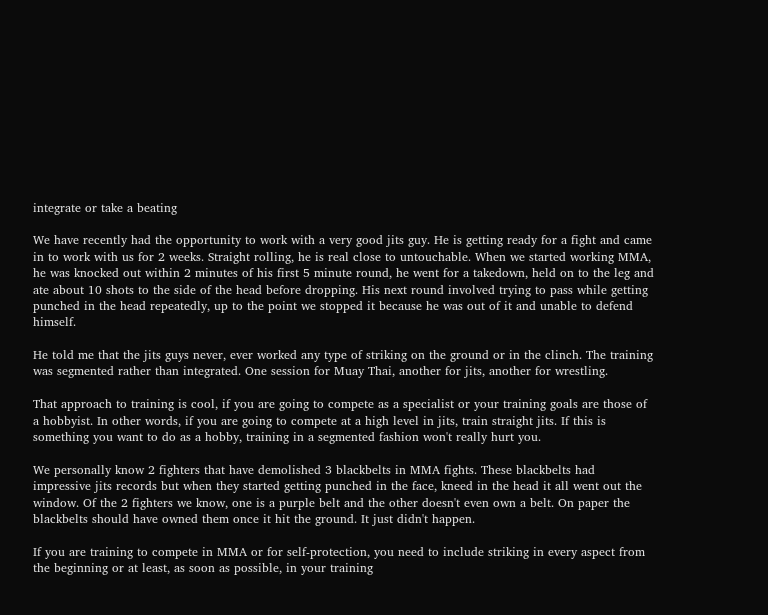integrate or take a beating

We have recently had the opportunity to work with a very good jits guy. He is getting ready for a fight and came in to work with us for 2 weeks. Straight rolling, he is real close to untouchable. When we started working MMA, he was knocked out within 2 minutes of his first 5 minute round, he went for a takedown, held on to the leg and ate about 10 shots to the side of the head before dropping. His next round involved trying to pass while getting punched in the head repeatedly, up to the point we stopped it because he was out of it and unable to defend himself.

He told me that the jits guys never, ever worked any type of striking on the ground or in the clinch. The training was segmented rather than integrated. One session for Muay Thai, another for jits, another for wrestling.

That approach to training is cool, if you are going to compete as a specialist or your training goals are those of a hobbyist. In other words, if you are going to compete at a high level in jits, train straight jits. If this is something you want to do as a hobby, training in a segmented fashion won't really hurt you.

We personally know 2 fighters that have demolished 3 blackbelts in MMA fights. These blackbelts had impressive jits records but when they started getting punched in the face, kneed in the head it all went out the window. Of the 2 fighters we know, one is a purple belt and the other doesn't even own a belt. On paper the blackbelts should have owned them once it hit the ground. It just didn't happen.

If you are training to compete in MMA or for self-protection, you need to include striking in every aspect from the beginning or at least, as soon as possible, in your training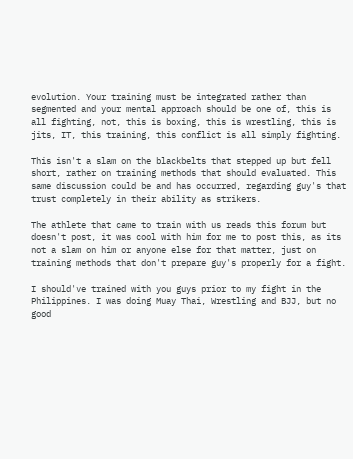evolution. Your training must be integrated rather than segmented and your mental approach should be one of, this is all fighting, not, this is boxing, this is wrestling, this is jits, IT, this training, this conflict is all simply fighting.

This isn't a slam on the blackbelts that stepped up but fell short, rather on training methods that should evaluated. This same discussion could be and has occurred, regarding guy's that trust completely in their ability as strikers.

The athlete that came to train with us reads this forum but doesn't post, it was cool with him for me to post this, as its not a slam on him or anyone else for that matter, just on training methods that don't prepare guy's properly for a fight.

I should've trained with you guys prior to my fight in the Philippines. I was doing Muay Thai, Wrestling and BJJ, but no good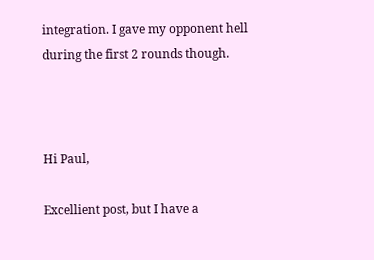integration. I gave my opponent hell during the first 2 rounds though.



Hi Paul,

Excellient post, but I have a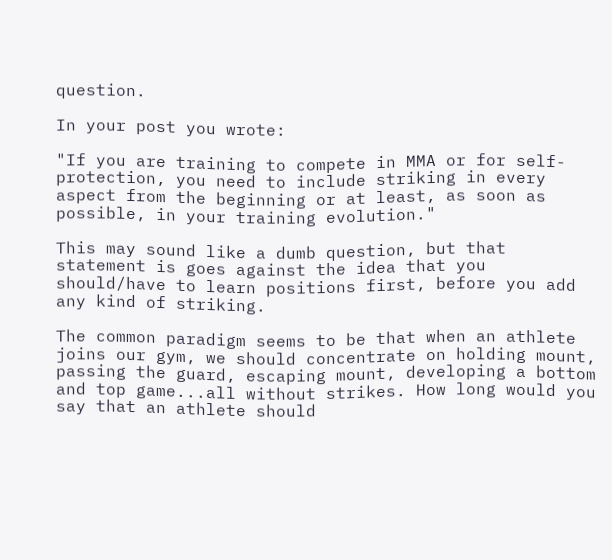question.

In your post you wrote:

"If you are training to compete in MMA or for self-protection, you need to include striking in every aspect from the beginning or at least, as soon as possible, in your training evolution."

This may sound like a dumb question, but that statement is goes against the idea that you should/have to learn positions first, before you add any kind of striking.

The common paradigm seems to be that when an athlete joins our gym, we should concentrate on holding mount, passing the guard, escaping mount, developing a bottom and top game...all without strikes. How long would you say that an athlete should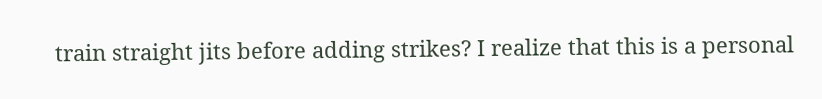train straight jits before adding strikes? I realize that this is a personal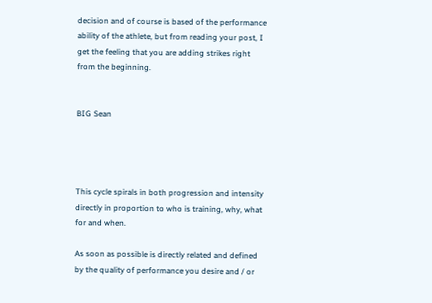decision and of course is based of the performance ability of the athlete, but from reading your post, I get the feeling that you are adding strikes right from the beginning.


BIG Sean




This cycle spirals in both progression and intensity directly in proportion to who is training, why, what for and when.

As soon as possible is directly related and defined by the quality of performance you desire and / or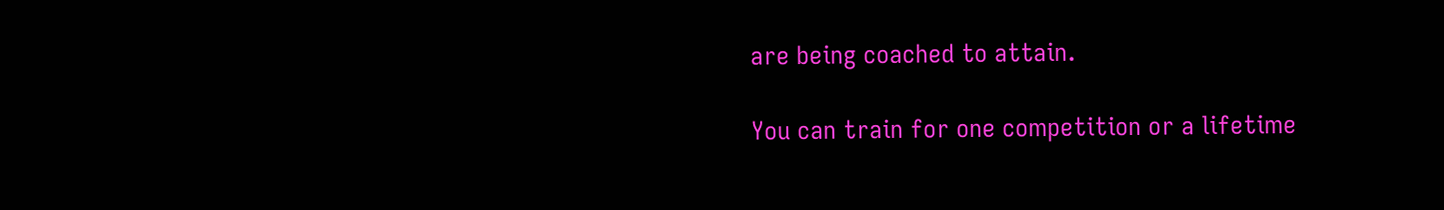are being coached to attain.

You can train for one competition or a lifetime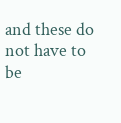and these do not have to be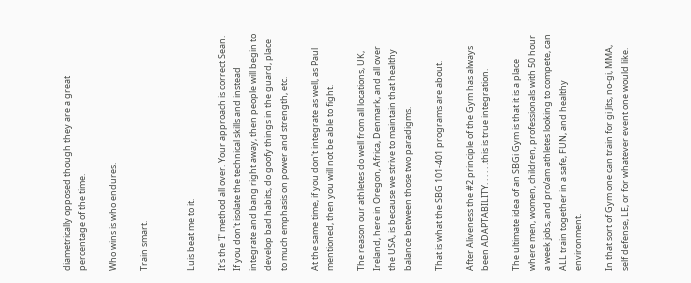diametrically opposed though they are a great percentage of the time.

Who wins is who endures.

Train smart.


Luis beat me to it.

It's the 'I' method all over. Your approach is correct Sean. If you don't isolate the technical skills and instead integrate and bang right away, then people will begin to develop bad habits, do goofy things in the guard, place to much emphasis on power and strength, etc.

At the same time, if you don't integrate as well, as Paul mentioned, then you will not be able to fight.

The reason our athletes do well from all locations, UK, Ireland, here in Oregon, Africa, Denmark, and all over the USA, is because we strive to maintain that healthy balance between those two paradigms.

That is what the SBG 101-401 programs are about.

After Aliveness the #2 principle of the Gym has always been ADAPTABILITY. . . . . .this is true integration.

The ultimate idea of an SBGi Gym is that it is a place where men, women, children, professionals with 50 hour a week jobs, and pro/am athletes looking to compete, can ALL train together in a safe, FUN, and healthy environment.

In that sort of Gym one can train for gi Jits, no-gi, MMA, self defense, LE, or for whatever event one would like.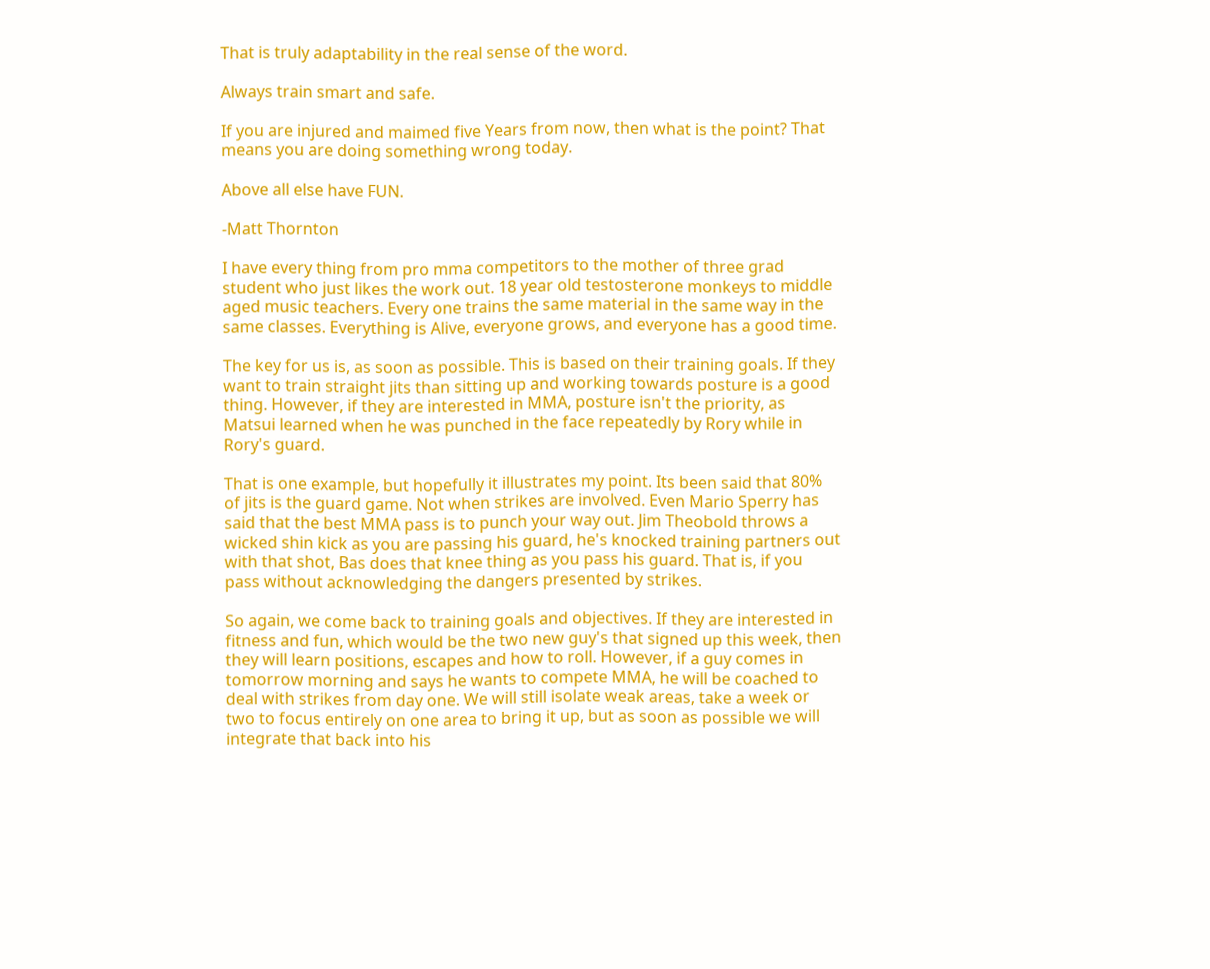That is truly adaptability in the real sense of the word.

Always train smart and safe.

If you are injured and maimed five Years from now, then what is the point? That means you are doing something wrong today.

Above all else have FUN.

-Matt Thornton

I have every thing from pro mma competitors to the mother of three grad student who just likes the work out. 18 year old testosterone monkeys to middle aged music teachers. Every one trains the same material in the same way in the same classes. Everything is Alive, everyone grows, and everyone has a good time.

The key for us is, as soon as possible. This is based on their training goals. If they want to train straight jits than sitting up and working towards posture is a good thing. However, if they are interested in MMA, posture isn't the priority, as Matsui learned when he was punched in the face repeatedly by Rory while in Rory's guard.

That is one example, but hopefully it illustrates my point. Its been said that 80% of jits is the guard game. Not when strikes are involved. Even Mario Sperry has said that the best MMA pass is to punch your way out. Jim Theobold throws a wicked shin kick as you are passing his guard, he's knocked training partners out with that shot, Bas does that knee thing as you pass his guard. That is, if you pass without acknowledging the dangers presented by strikes.

So again, we come back to training goals and objectives. If they are interested in fitness and fun, which would be the two new guy's that signed up this week, then they will learn positions, escapes and how to roll. However, if a guy comes in tomorrow morning and says he wants to compete MMA, he will be coached to deal with strikes from day one. We will still isolate weak areas, take a week or two to focus entirely on one area to bring it up, but as soon as possible we will integrate that back into his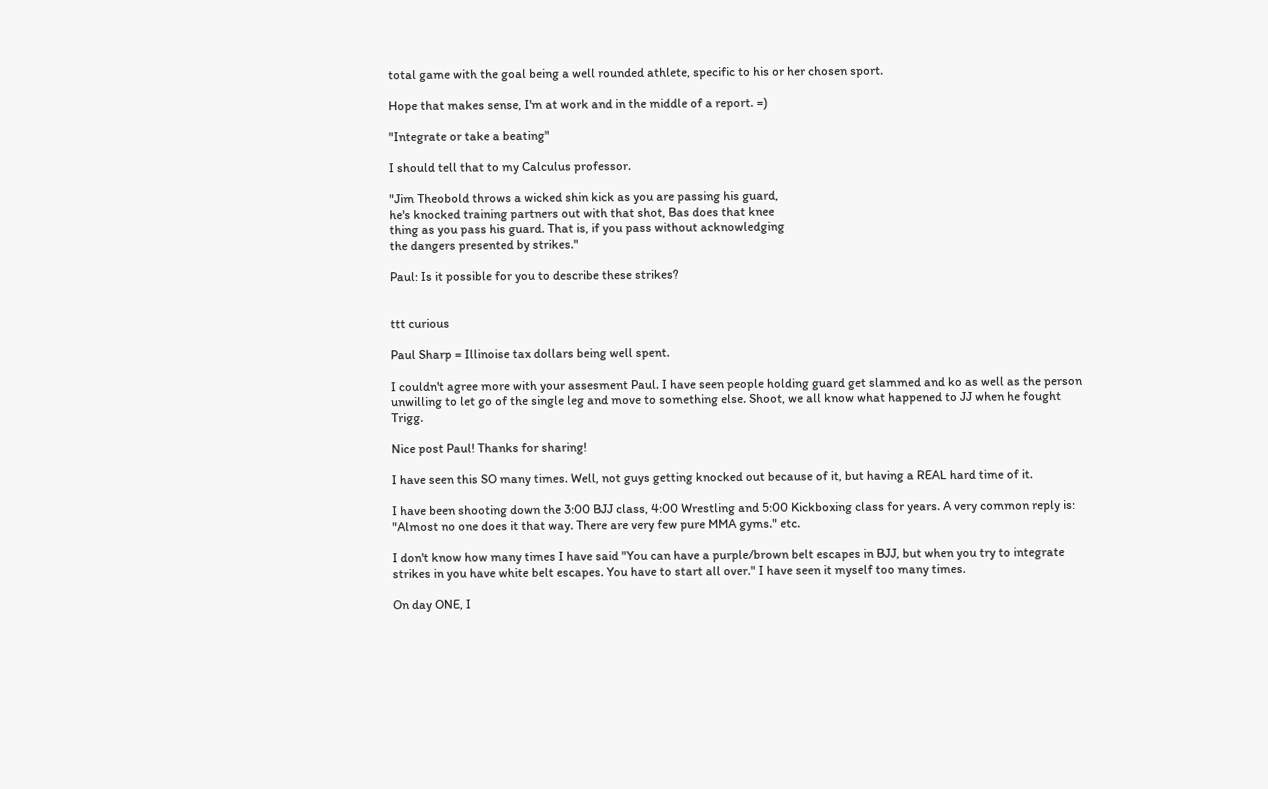total game with the goal being a well rounded athlete, specific to his or her chosen sport.

Hope that makes sense, I'm at work and in the middle of a report. =)

"Integrate or take a beating"

I should tell that to my Calculus professor.

"Jim Theobold throws a wicked shin kick as you are passing his guard,
he's knocked training partners out with that shot, Bas does that knee
thing as you pass his guard. That is, if you pass without acknowledging
the dangers presented by strikes."

Paul: Is it possible for you to describe these strikes?


ttt curious

Paul Sharp = Illinoise tax dollars being well spent.

I couldn't agree more with your assesment Paul. I have seen people holding guard get slammed and ko as well as the person unwilling to let go of the single leg and move to something else. Shoot, we all know what happened to JJ when he fought Trigg.

Nice post Paul! Thanks for sharing!

I have seen this SO many times. Well, not guys getting knocked out because of it, but having a REAL hard time of it.

I have been shooting down the 3:00 BJJ class, 4:00 Wrestling and 5:00 Kickboxing class for years. A very common reply is: "Almost no one does it that way. There are very few pure MMA gyms." etc.

I don't know how many times I have said "You can have a purple/brown belt escapes in BJJ, but when you try to integrate strikes in you have white belt escapes. You have to start all over." I have seen it myself too many times.

On day ONE, I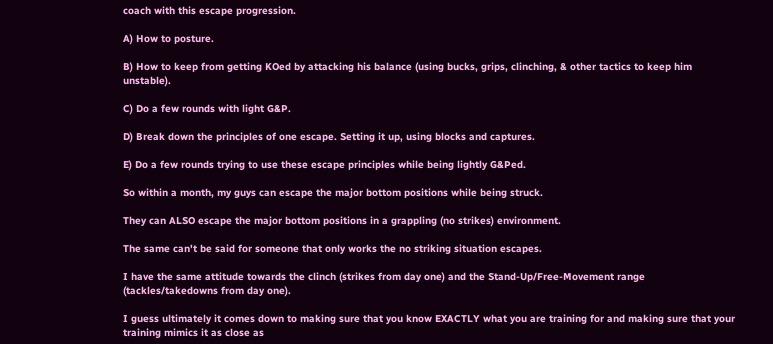coach with this escape progression.

A) How to posture.

B) How to keep from getting KOed by attacking his balance (using bucks, grips, clinching, & other tactics to keep him unstable).

C) Do a few rounds with light G&P.

D) Break down the principles of one escape. Setting it up, using blocks and captures.

E) Do a few rounds trying to use these escape principles while being lightly G&Ped.

So within a month, my guys can escape the major bottom positions while being struck.

They can ALSO escape the major bottom positions in a grappling (no strikes) environment.

The same can't be said for someone that only works the no striking situation escapes.

I have the same attitude towards the clinch (strikes from day one) and the Stand-Up/Free-Movement range (tackles/takedowns from day one).

I guess ultimately it comes down to making sure that you know EXACTLY what you are training for and making sure that your training mimics it as close as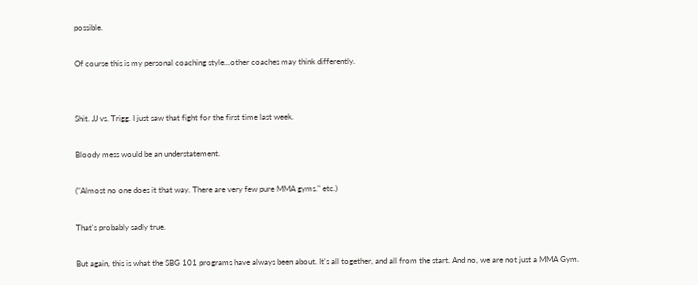possible.

Of course this is my personal coaching style...other coaches may think differently.


Shit. JJ vs. Trigg. I just saw that fight for the first time last week.

Bloody mess would be an understatement.

("Almost no one does it that way. There are very few pure MMA gyms." etc.)

That's probably sadly true.

But again, this is what the SBG 101 programs have always been about. It's all together, and all from the start. And no, we are not just a MMA Gym.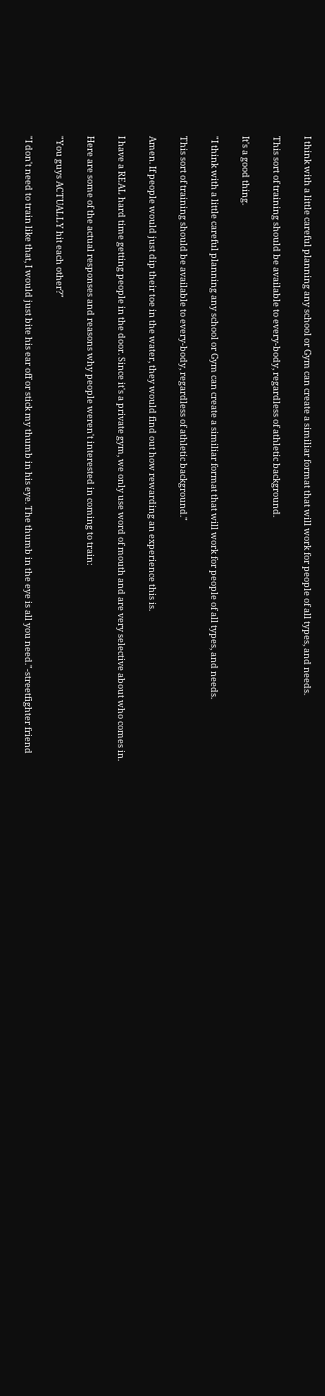I think with a little careful planning any school or Gym can create a similiar format that will work for people of all types, and needs.

This sort of training should be available to every-body, regardless of athletic background.

It's a good thing.

"I think with a little careful planning any school or Gym can create a similiar format that will work for people of all types, and needs.

This sort of training should be available to every-body, regardless of athletic background."

Amen. If people would just dip their toe in the water, they would find out how rewarding an experience this is.

I have a REAL hard time getting people in the door. Since it's a private gym, we only use word of mouth and are very selective about who comes in.

Here are some of the actual responses and reasons why people weren't interested in coming to train:

"You guys ACTUALLY hit each other?"

"I don't need to train like that, I would just bite his ear off or stick my thumb in his eye. The thumb in the eye is all you need."-streetfighter friend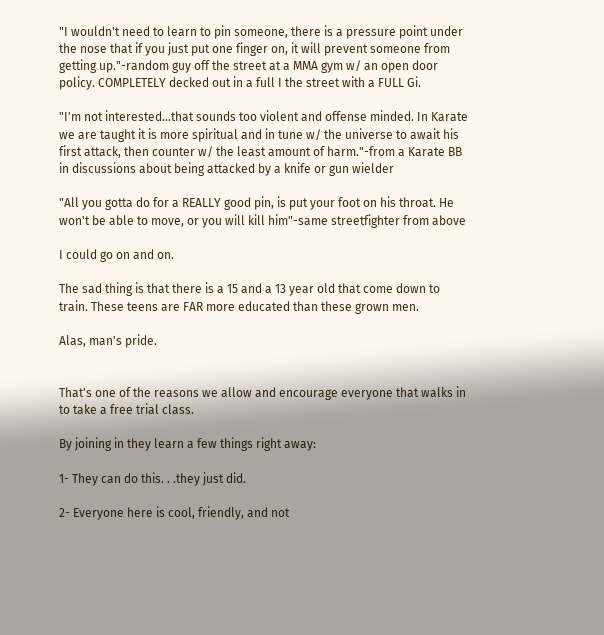"I wouldn't need to learn to pin someone, there is a pressure point under the nose that if you just put one finger on, it will prevent someone from getting up."-random guy off the street at a MMA gym w/ an open door policy. COMPLETELY decked out in a full I the street with a FULL Gi.

"I'm not interested...that sounds too violent and offense minded. In Karate we are taught it is more spiritual and in tune w/ the universe to await his first attack, then counter w/ the least amount of harm."-from a Karate BB in discussions about being attacked by a knife or gun wielder

"All you gotta do for a REALLY good pin, is put your foot on his throat. He won't be able to move, or you will kill him"-same streetfighter from above

I could go on and on.

The sad thing is that there is a 15 and a 13 year old that come down to train. These teens are FAR more educated than these grown men.

Alas, man's pride.


That's one of the reasons we allow and encourage everyone that walks in to take a free trial class.

By joining in they learn a few things right away:

1- They can do this. . .they just did.

2- Everyone here is cool, friendly, and not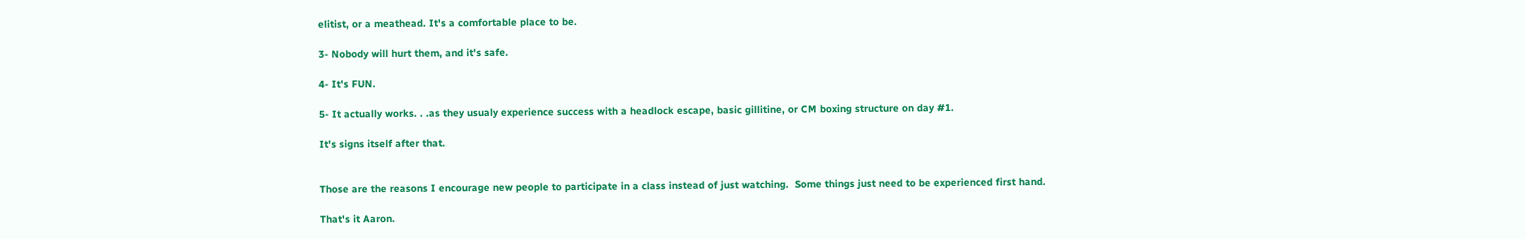elitist, or a meathead. It's a comfortable place to be.

3- Nobody will hurt them, and it's safe.

4- It's FUN.

5- It actually works. . .as they usualy experience success with a headlock escape, basic gillitine, or CM boxing structure on day #1.

It's signs itself after that.


Those are the reasons I encourage new people to participate in a class instead of just watching.  Some things just need to be experienced first hand.

That's it Aaron.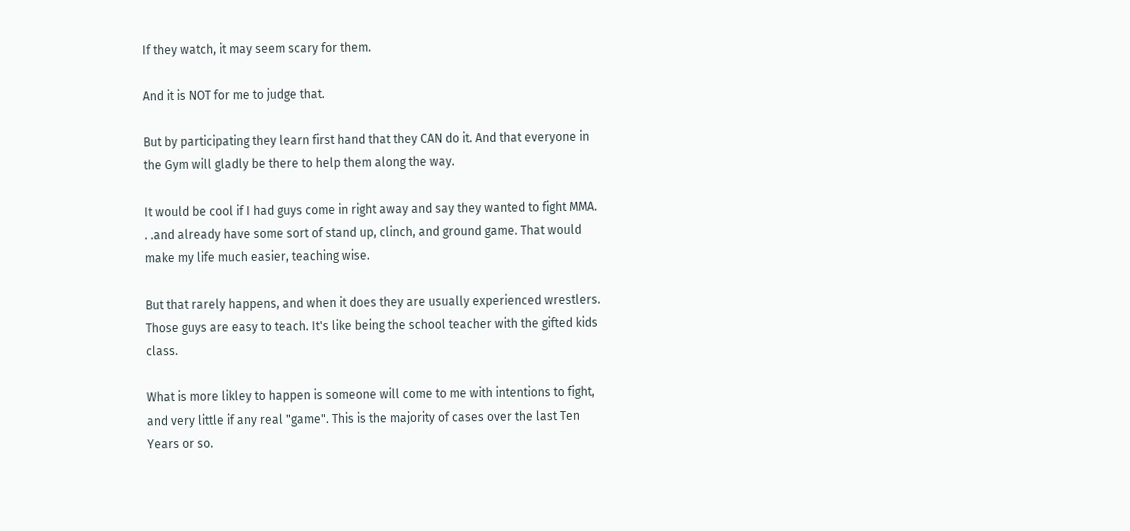If they watch, it may seem scary for them.

And it is NOT for me to judge that.

But by participating they learn first hand that they CAN do it. And that everyone in the Gym will gladly be there to help them along the way.

It would be cool if I had guys come in right away and say they wanted to fight MMA. . .and already have some sort of stand up, clinch, and ground game. That would make my life much easier, teaching wise.

But that rarely happens, and when it does they are usually experienced wrestlers. Those guys are easy to teach. It's like being the school teacher with the gifted kids class.

What is more likley to happen is someone will come to me with intentions to fight, and very little if any real "game". This is the majority of cases over the last Ten Years or so.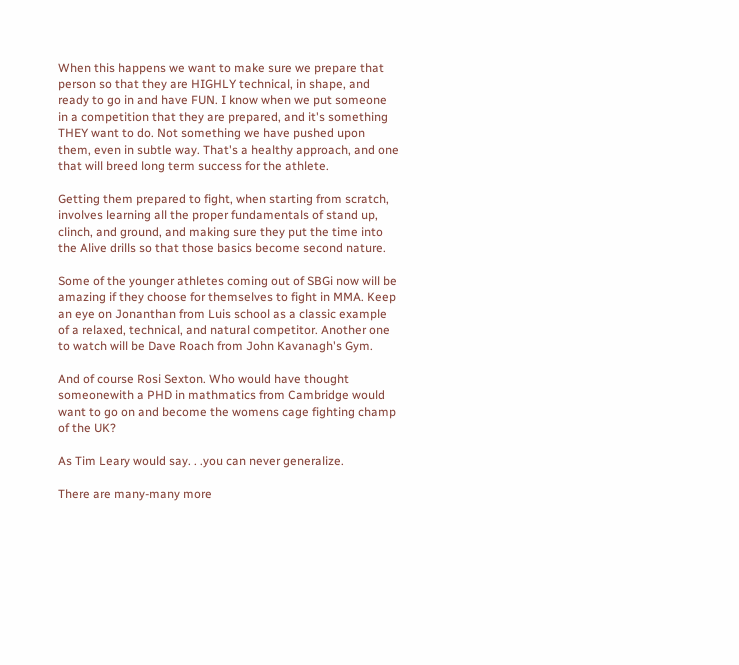When this happens we want to make sure we prepare that person so that they are HIGHLY technical, in shape, and ready to go in and have FUN. I know when we put someone in a competition that they are prepared, and it's something THEY want to do. Not something we have pushed upon them, even in subtle way. That's a healthy approach, and one that will breed long term success for the athlete.

Getting them prepared to fight, when starting from scratch, involves learning all the proper fundamentals of stand up, clinch, and ground, and making sure they put the time into the Alive drills so that those basics become second nature.

Some of the younger athletes coming out of SBGi now will be amazing if they choose for themselves to fight in MMA. Keep an eye on Jonanthan from Luis school as a classic example of a relaxed, technical, and natural competitor. Another one to watch will be Dave Roach from John Kavanagh's Gym.

And of course Rosi Sexton. Who would have thought someonewith a PHD in mathmatics from Cambridge would want to go on and become the womens cage fighting champ of the UK?

As Tim Leary would say. . .you can never generalize.

There are many-many more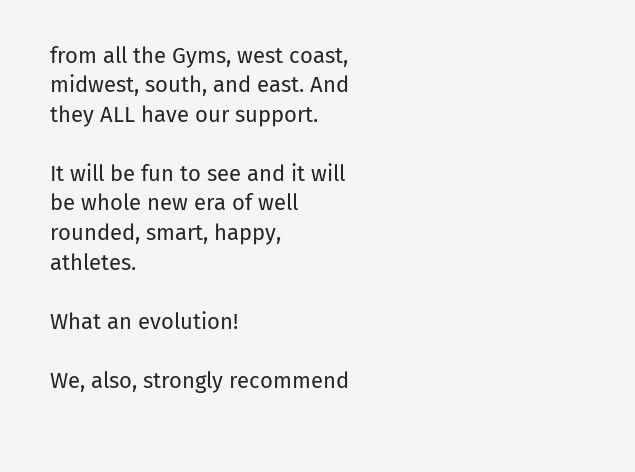from all the Gyms, west coast, midwest, south, and east. And they ALL have our support.

It will be fun to see and it will be whole new era of well rounded, smart, happy, athletes.

What an evolution!

We, also, strongly recommend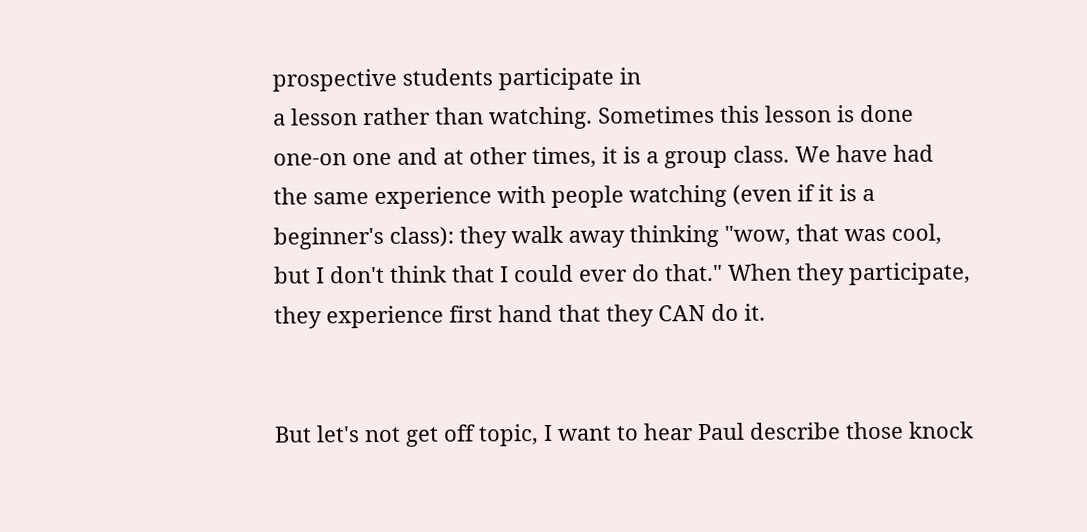prospective students participate in
a lesson rather than watching. Sometimes this lesson is done
one-on one and at other times, it is a group class. We have had
the same experience with people watching (even if it is a
beginner's class): they walk away thinking "wow, that was cool,
but I don't think that I could ever do that." When they participate,
they experience first hand that they CAN do it.


But let's not get off topic, I want to hear Paul describe those knock